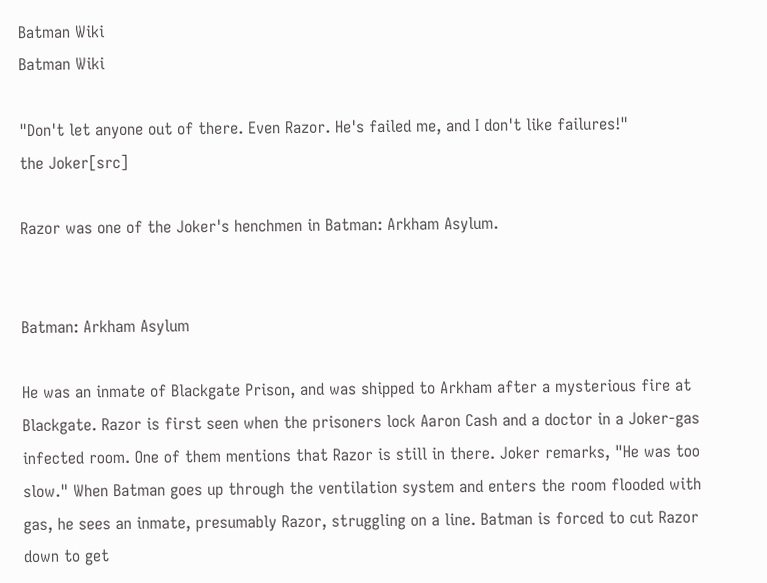Batman Wiki
Batman Wiki

"Don't let anyone out of there. Even Razor. He's failed me, and I don't like failures!"
the Joker[src]

Razor was one of the Joker's henchmen in Batman: Arkham Asylum.


Batman: Arkham Asylum

He was an inmate of Blackgate Prison, and was shipped to Arkham after a mysterious fire at Blackgate. Razor is first seen when the prisoners lock Aaron Cash and a doctor in a Joker-gas infected room. One of them mentions that Razor is still in there. Joker remarks, "He was too slow." When Batman goes up through the ventilation system and enters the room flooded with gas, he sees an inmate, presumably Razor, struggling on a line. Batman is forced to cut Razor down to get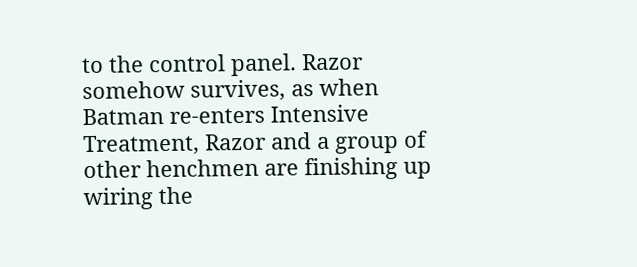to the control panel. Razor somehow survives, as when Batman re-enters Intensive Treatment, Razor and a group of other henchmen are finishing up wiring the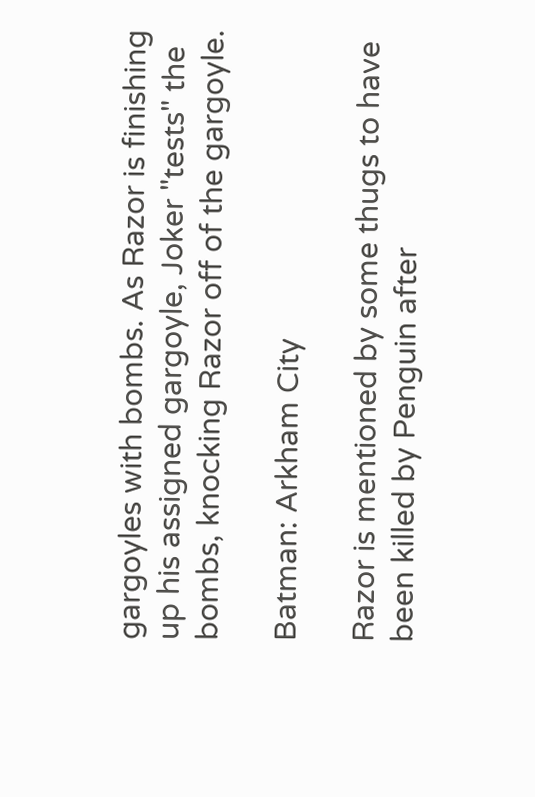gargoyles with bombs. As Razor is finishing up his assigned gargoyle, Joker "tests" the bombs, knocking Razor off of the gargoyle.

Batman: Arkham City

Razor is mentioned by some thugs to have been killed by Penguin after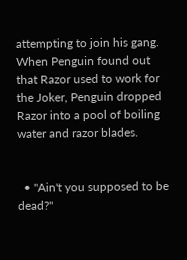attempting to join his gang. When Penguin found out that Razor used to work for the Joker, Penguin dropped Razor into a pool of boiling water and razor blades.


  • "Ain't you supposed to be dead?"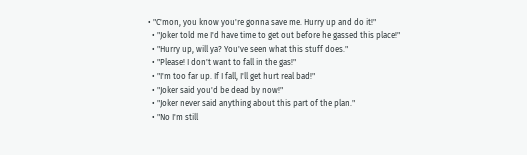• "C'mon, you know you're gonna save me. Hurry up and do it!"
  • "Joker told me I'd have time to get out before he gassed this place!"
  • "Hurry up, will ya? You've seen what this stuff does."
  • "Please! I don't want to fall in the gas!"
  • "I'm too far up. If I fall, I'll get hurt real bad!"
  • "Joker said you'd be dead by now!"
  • "Joker never said anything about this part of the plan."
  • "No I'm still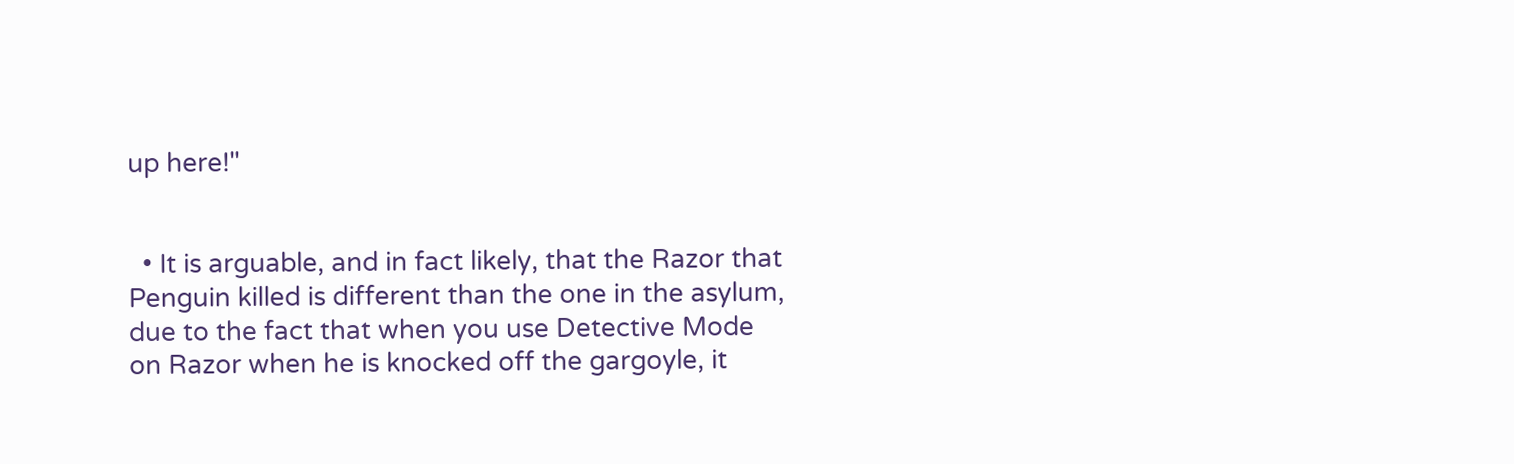up here!"


  • It is arguable, and in fact likely, that the Razor that Penguin killed is different than the one in the asylum, due to the fact that when you use Detective Mode on Razor when he is knocked off the gargoyle, it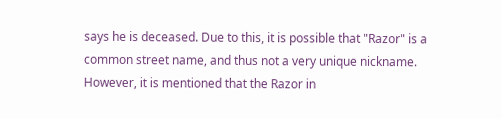says he is deceased. Due to this, it is possible that "Razor" is a common street name, and thus not a very unique nickname. However, it is mentioned that the Razor in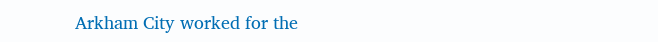Arkham City worked for the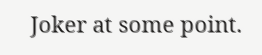Joker at some point.